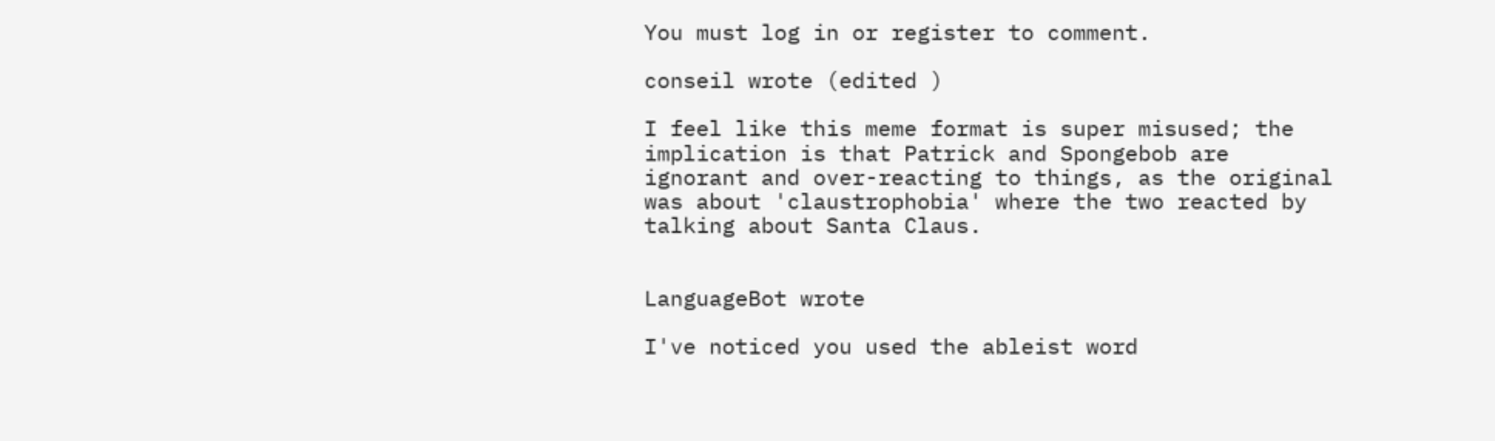You must log in or register to comment.

conseil wrote (edited )

I feel like this meme format is super misused; the implication is that Patrick and Spongebob are ignorant and over-reacting to things, as the original was about 'claustrophobia' where the two reacted by talking about Santa Claus.


LanguageBot wrote

I've noticed you used the ableist word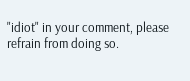"idiot" in your comment, please refrain from doing so.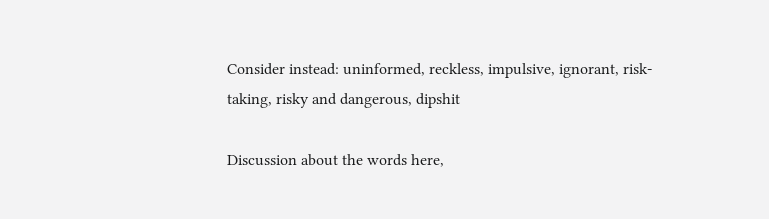Consider instead: uninformed, reckless, impulsive, ignorant, risk-taking, risky and dangerous, dipshit

Discussion about the words here,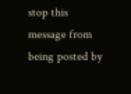stop this message from being posted by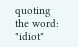quoting the word: "idiot"